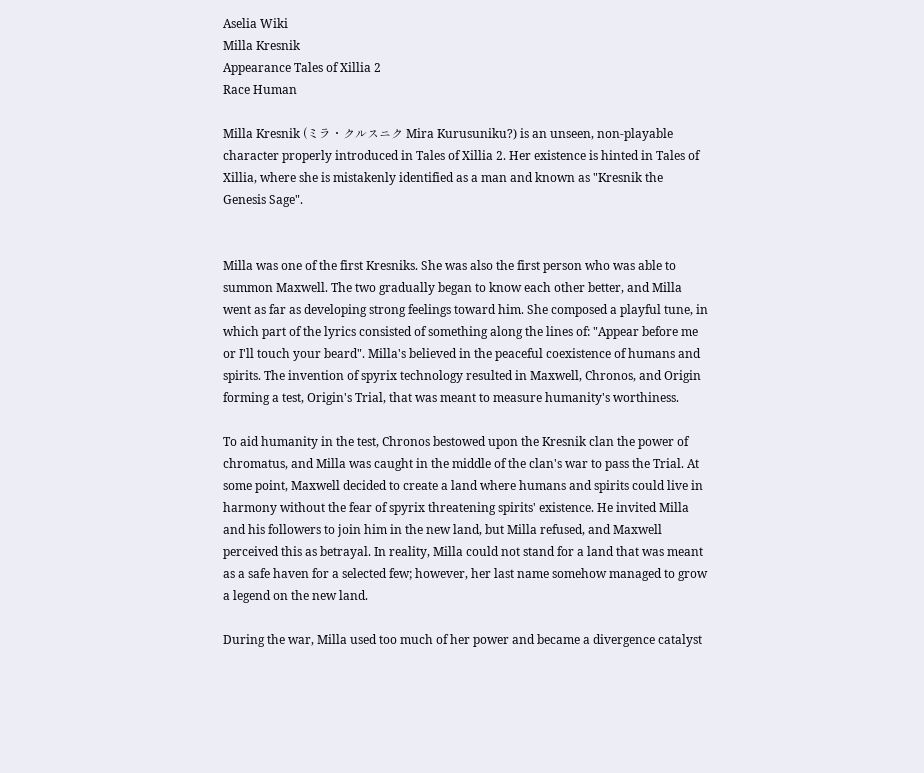Aselia Wiki
Milla Kresnik
Appearance Tales of Xillia 2
Race Human

Milla Kresnik (ミラ・クルスニク Mira Kurusuniku?) is an unseen, non-playable character properly introduced in Tales of Xillia 2. Her existence is hinted in Tales of Xillia, where she is mistakenly identified as a man and known as "Kresnik the Genesis Sage".


Milla was one of the first Kresniks. She was also the first person who was able to summon Maxwell. The two gradually began to know each other better, and Milla went as far as developing strong feelings toward him. She composed a playful tune, in which part of the lyrics consisted of something along the lines of: "Appear before me or I'll touch your beard". Milla's believed in the peaceful coexistence of humans and spirits. The invention of spyrix technology resulted in Maxwell, Chronos, and Origin forming a test, Origin's Trial, that was meant to measure humanity's worthiness.

To aid humanity in the test, Chronos bestowed upon the Kresnik clan the power of chromatus, and Milla was caught in the middle of the clan's war to pass the Trial. At some point, Maxwell decided to create a land where humans and spirits could live in harmony without the fear of spyrix threatening spirits' existence. He invited Milla and his followers to join him in the new land, but Milla refused, and Maxwell perceived this as betrayal. In reality, Milla could not stand for a land that was meant as a safe haven for a selected few; however, her last name somehow managed to grow a legend on the new land.

During the war, Milla used too much of her power and became a divergence catalyst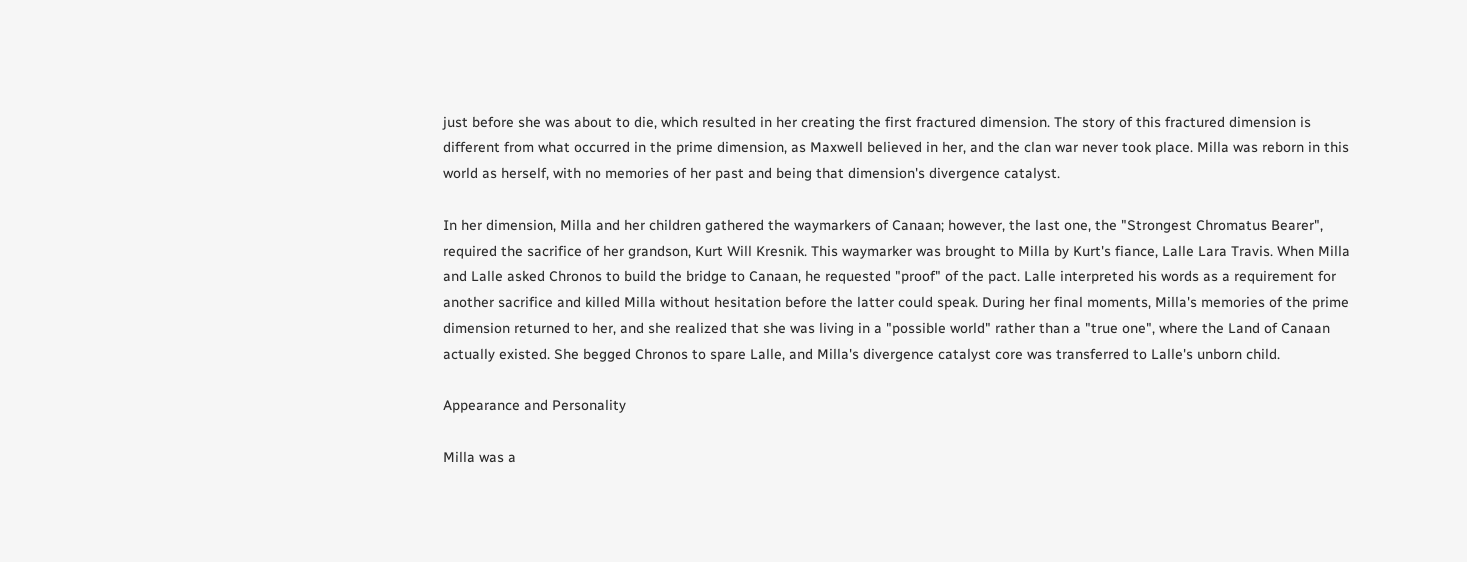just before she was about to die, which resulted in her creating the first fractured dimension. The story of this fractured dimension is different from what occurred in the prime dimension, as Maxwell believed in her, and the clan war never took place. Milla was reborn in this world as herself, with no memories of her past and being that dimension's divergence catalyst.

In her dimension, Milla and her children gathered the waymarkers of Canaan; however, the last one, the "Strongest Chromatus Bearer", required the sacrifice of her grandson, Kurt Will Kresnik. This waymarker was brought to Milla by Kurt's fiance, Lalle Lara Travis. When Milla and Lalle asked Chronos to build the bridge to Canaan, he requested "proof" of the pact. Lalle interpreted his words as a requirement for another sacrifice and killed Milla without hesitation before the latter could speak. During her final moments, Milla's memories of the prime dimension returned to her, and she realized that she was living in a "possible world" rather than a "true one", where the Land of Canaan actually existed. She begged Chronos to spare Lalle, and Milla's divergence catalyst core was transferred to Lalle's unborn child.

Appearance and Personality

Milla was a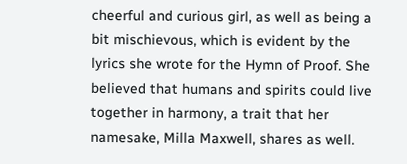cheerful and curious girl, as well as being a bit mischievous, which is evident by the lyrics she wrote for the Hymn of Proof. She believed that humans and spirits could live together in harmony, a trait that her namesake, Milla Maxwell, shares as well.